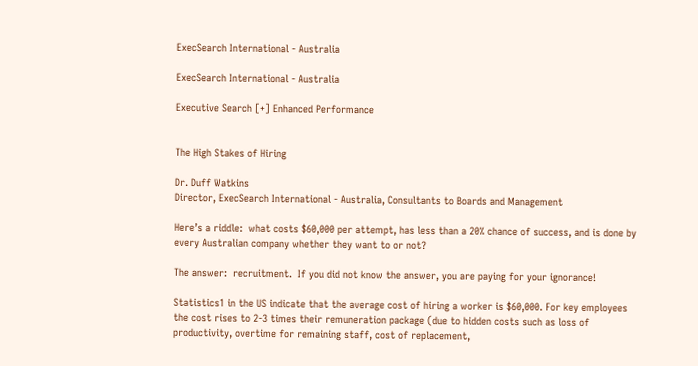ExecSearch International - Australia

ExecSearch International - Australia

Executive Search [+] Enhanced Performance


The High Stakes of Hiring

Dr. Duff Watkins
Director, ExecSearch International - Australia, Consultants to Boards and Management

Here’s a riddle:  what costs $60,000 per attempt, has less than a 20% chance of success, and is done by every Australian company whether they want to or not?

The answer:  recruitment.  If you did not know the answer, you are paying for your ignorance!

Statistics1 in the US indicate that the average cost of hiring a worker is $60,000. For key employees the cost rises to 2-3 times their remuneration package (due to hidden costs such as loss of productivity, overtime for remaining staff, cost of replacement,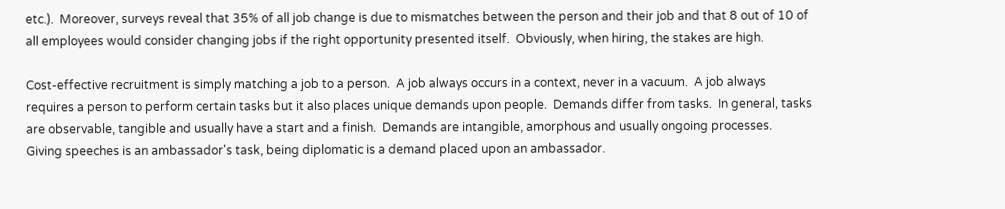etc.).  Moreover, surveys reveal that 35% of all job change is due to mismatches between the person and their job and that 8 out of 10 of all employees would consider changing jobs if the right opportunity presented itself.  Obviously, when hiring, the stakes are high.

Cost-effective recruitment is simply matching a job to a person.  A job always occurs in a context, never in a vacuum.  A job always requires a person to perform certain tasks but it also places unique demands upon people.  Demands differ from tasks.  In general, tasks are observable, tangible and usually have a start and a finish.  Demands are intangible, amorphous and usually ongoing processes.  Giving speeches is an ambassador's task, being diplomatic is a demand placed upon an ambassador.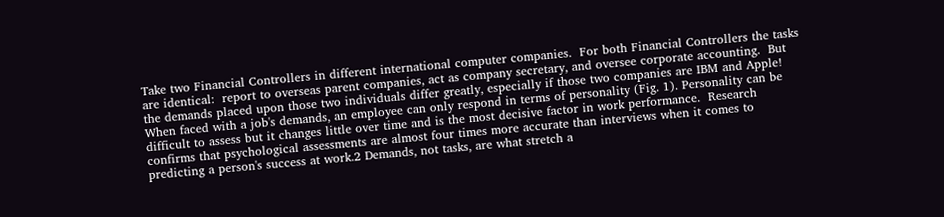Take two Financial Controllers in different international computer companies.  For both Financial Controllers the tasks are identical:  report to overseas parent companies, act as company secretary, and oversee corporate accounting.  But the demands placed upon those two individuals differ greatly, especially if those two companies are IBM and Apple! When faced with a job's demands, an employee can only respond in terms of personality (Fig. 1). Personality can be difficult to assess but it changes little over time and is the most decisive factor in work performance.  Research confirms that psychological assessments are almost four times more accurate than interviews when it comes to predicting a person's success at work.2 Demands, not tasks, are what stretch a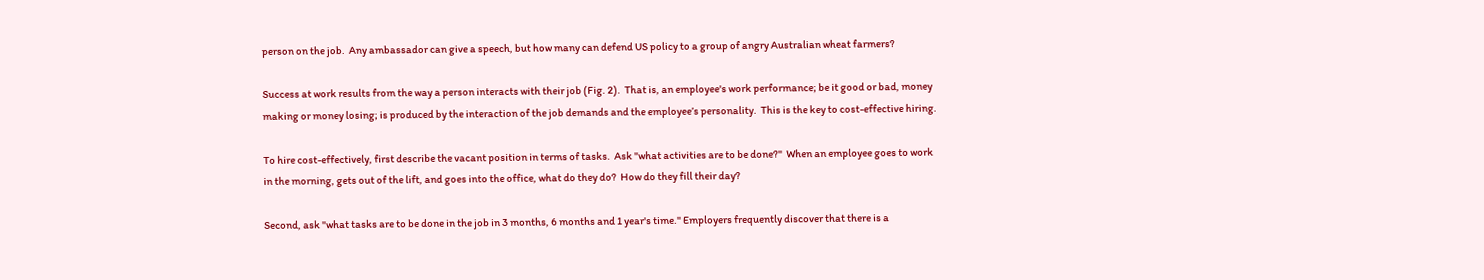person on the job.  Any ambassador can give a speech, but how many can defend US policy to a group of angry Australian wheat farmers?

Success at work results from the way a person interacts with their job (Fig. 2).  That is, an employee's work performance; be it good or bad, money making or money losing; is produced by the interaction of the job demands and the employee’s personality.  This is the key to cost-effective hiring.

To hire cost-effectively, first describe the vacant position in terms of tasks.  Ask "what activities are to be done?"  When an employee goes to work in the morning, gets out of the lift, and goes into the office, what do they do?  How do they fill their day?

Second, ask "what tasks are to be done in the job in 3 months, 6 months and 1 year's time." Employers frequently discover that there is a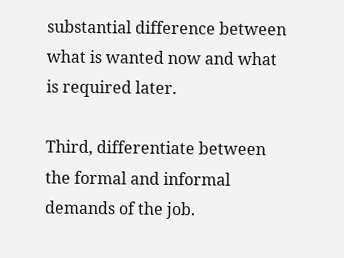substantial difference between what is wanted now and what is required later.

Third, differentiate between the formal and informal demands of the job.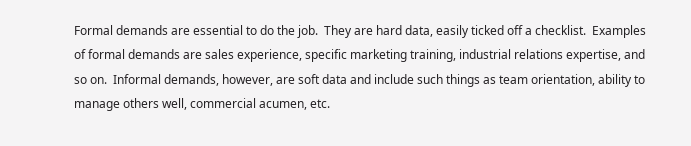Formal demands are essential to do the job.  They are hard data, easily ticked off a checklist.  Examples of formal demands are sales experience, specific marketing training, industrial relations expertise, and so on.  Informal demands, however, are soft data and include such things as team orientation, ability to manage others well, commercial acumen, etc.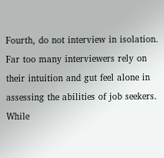Fourth, do not interview in isolation.  Far too many interviewers rely on their intuition and gut feel alone in assessing the abilities of job seekers.  While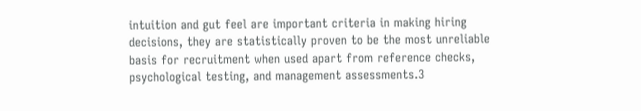intuition and gut feel are important criteria in making hiring decisions, they are statistically proven to be the most unreliable basis for recruitment when used apart from reference checks, psychological testing, and management assessments.3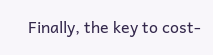Finally, the key to cost-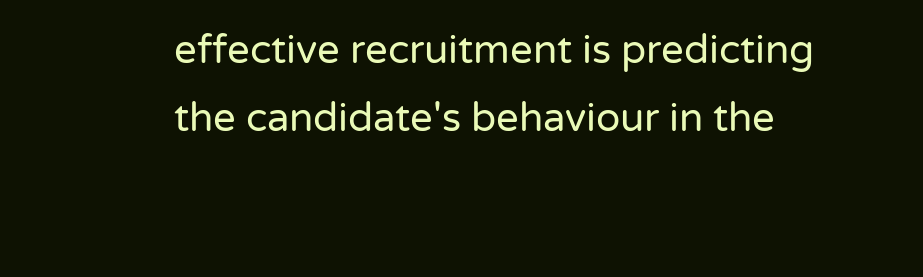effective recruitment is predicting the candidate's behaviour in the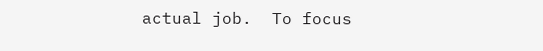actual job.  To focus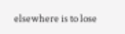elsewhere is to lose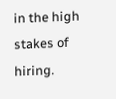in the high stakes of hiring.